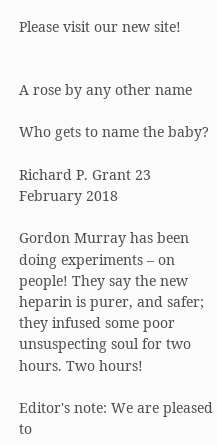Please visit our new site!


A rose by any other name

Who gets to name the baby?

Richard P. Grant 23 February 2018

Gordon Murray has been doing experiments – on people! They say the new heparin is purer, and safer; they infused some poor unsuspecting soul for two hours. Two hours!

Editor's note: We are pleased to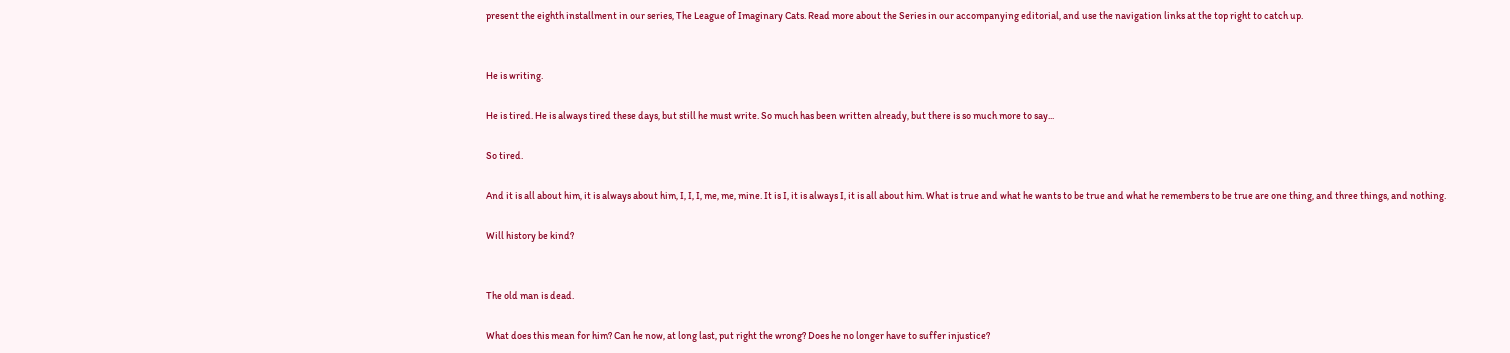present the eighth installment in our series, The League of Imaginary Cats. Read more about the Series in our accompanying editorial, and use the navigation links at the top right to catch up.


He is writing.

He is tired. He is always tired these days, but still he must write. So much has been written already, but there is so much more to say...

So tired.

And it is all about him, it is always about him, I, I, I, me, me, mine. It is I, it is always I, it is all about him. What is true and what he wants to be true and what he remembers to be true are one thing, and three things, and nothing.

Will history be kind?


The old man is dead.

What does this mean for him? Can he now, at long last, put right the wrong? Does he no longer have to suffer injustice?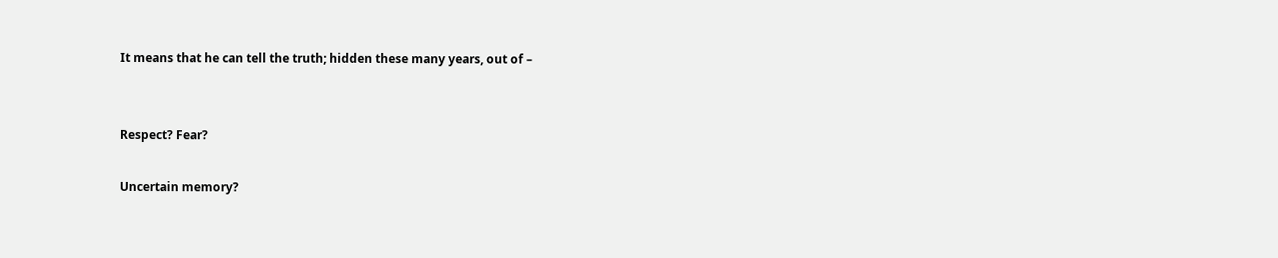It means that he can tell the truth; hidden these many years, out of –


Respect? Fear?

Uncertain memory?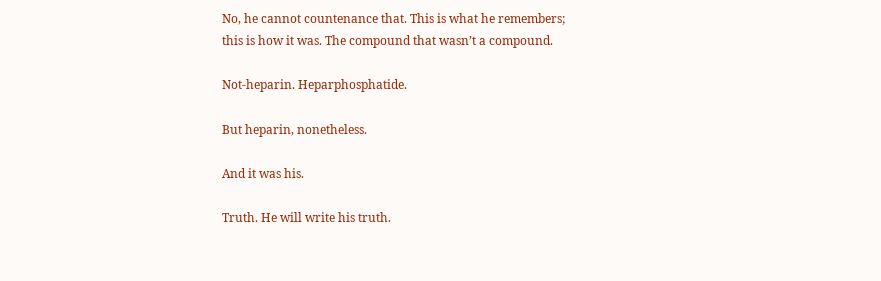No, he cannot countenance that. This is what he remembers; this is how it was. The compound that wasn’t a compound.

Not-heparin. Heparphosphatide.

But heparin, nonetheless.

And it was his.

Truth. He will write his truth.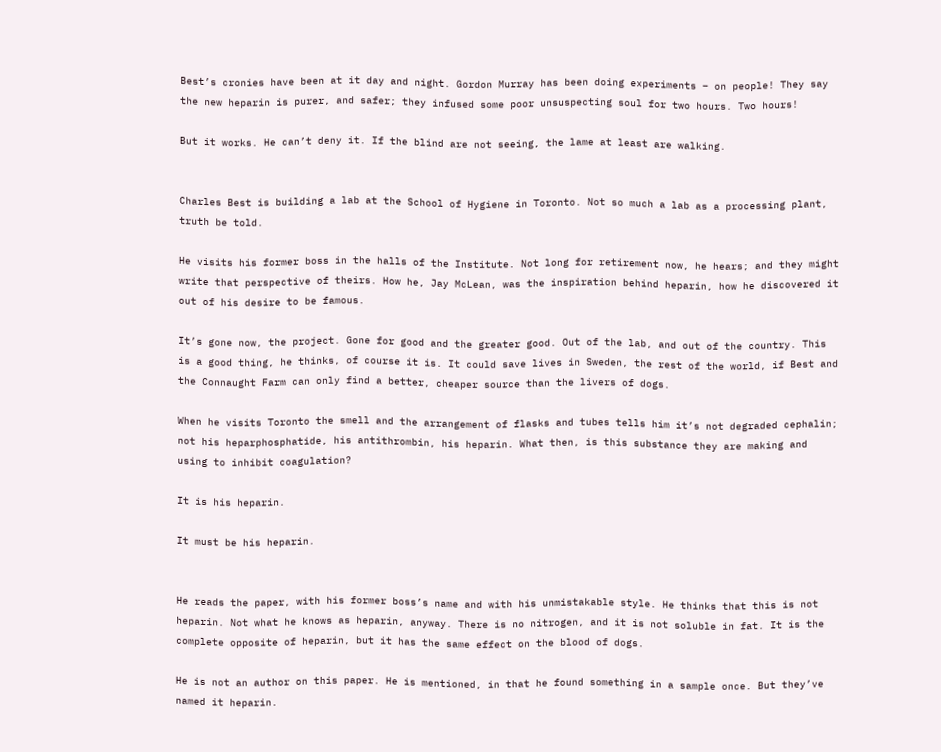Best’s cronies have been at it day and night. Gordon Murray has been doing experiments – on people! They say the new heparin is purer, and safer; they infused some poor unsuspecting soul for two hours. Two hours!

But it works. He can’t deny it. If the blind are not seeing, the lame at least are walking.


Charles Best is building a lab at the School of Hygiene in Toronto. Not so much a lab as a processing plant, truth be told.

He visits his former boss in the halls of the Institute. Not long for retirement now, he hears; and they might write that perspective of theirs. How he, Jay McLean, was the inspiration behind heparin, how he discovered it out of his desire to be famous.

It’s gone now, the project. Gone for good and the greater good. Out of the lab, and out of the country. This is a good thing, he thinks, of course it is. It could save lives in Sweden, the rest of the world, if Best and the Connaught Farm can only find a better, cheaper source than the livers of dogs.

When he visits Toronto the smell and the arrangement of flasks and tubes tells him it’s not degraded cephalin; not his heparphosphatide, his antithrombin, his heparin. What then, is this substance they are making and using to inhibit coagulation?

It is his heparin.

It must be his heparin.


He reads the paper, with his former boss’s name and with his unmistakable style. He thinks that this is not heparin. Not what he knows as heparin, anyway. There is no nitrogen, and it is not soluble in fat. It is the complete opposite of heparin, but it has the same effect on the blood of dogs.

He is not an author on this paper. He is mentioned, in that he found something in a sample once. But they’ve named it heparin.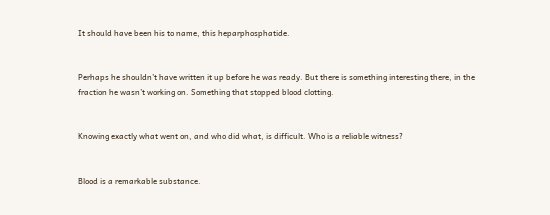It should have been his to name, this heparphosphatide.


Perhaps he shouldn’t have written it up before he was ready. But there is something interesting there, in the fraction he wasn’t working on. Something that stopped blood clotting.


Knowing exactly what went on, and who did what, is difficult. Who is a reliable witness?


Blood is a remarkable substance.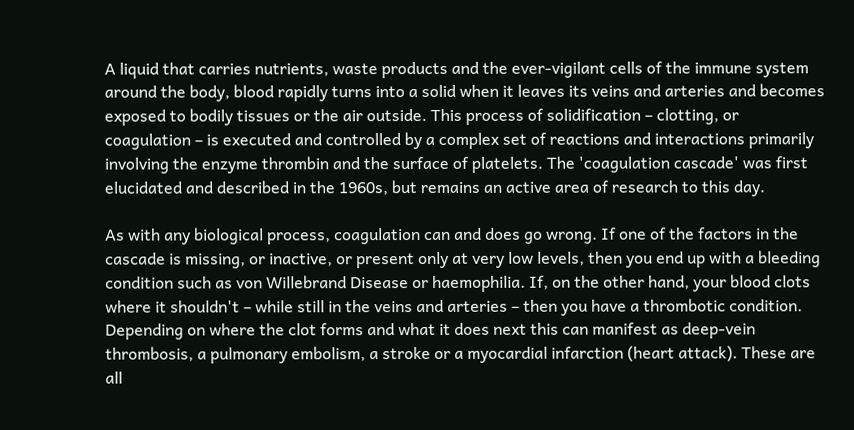A liquid that carries nutrients, waste products and the ever-vigilant cells of the immune system around the body, blood rapidly turns into a solid when it leaves its veins and arteries and becomes exposed to bodily tissues or the air outside. This process of solidification – clotting, or coagulation – is executed and controlled by a complex set of reactions and interactions primarily involving the enzyme thrombin and the surface of platelets. The 'coagulation cascade' was first elucidated and described in the 1960s, but remains an active area of research to this day.

As with any biological process, coagulation can and does go wrong. If one of the factors in the cascade is missing, or inactive, or present only at very low levels, then you end up with a bleeding condition such as von Willebrand Disease or haemophilia. If, on the other hand, your blood clots where it shouldn't – while still in the veins and arteries – then you have a thrombotic condition. Depending on where the clot forms and what it does next this can manifest as deep-vein thrombosis, a pulmonary embolism, a stroke or a myocardial infarction (heart attack). These are all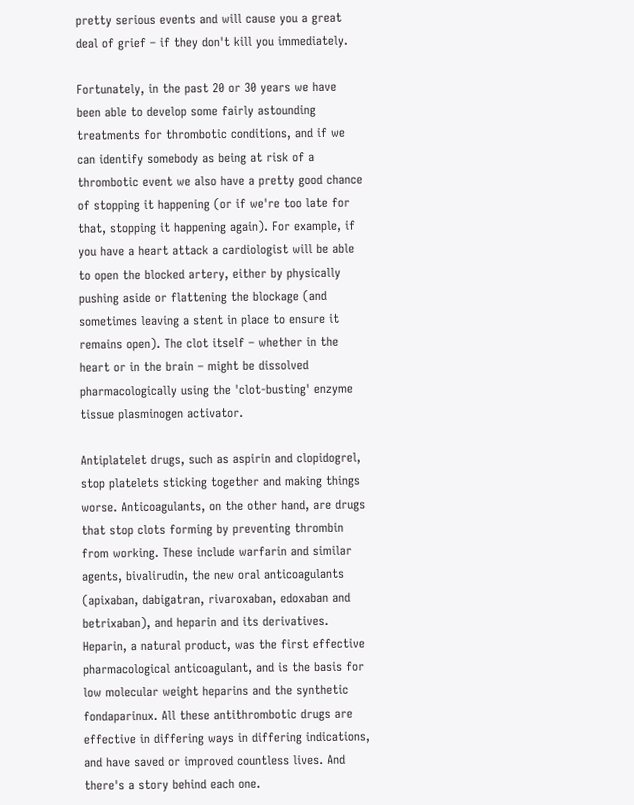pretty serious events and will cause you a great deal of grief – if they don't kill you immediately.

Fortunately, in the past 20 or 30 years we have been able to develop some fairly astounding treatments for thrombotic conditions, and if we can identify somebody as being at risk of a thrombotic event we also have a pretty good chance of stopping it happening (or if we're too late for that, stopping it happening again). For example, if you have a heart attack a cardiologist will be able to open the blocked artery, either by physically pushing aside or flattening the blockage (and sometimes leaving a stent in place to ensure it remains open). The clot itself – whether in the heart or in the brain – might be dissolved pharmacologically using the 'clot-busting' enzyme tissue plasminogen activator.

Antiplatelet drugs, such as aspirin and clopidogrel, stop platelets sticking together and making things worse. Anticoagulants, on the other hand, are drugs that stop clots forming by preventing thrombin from working. These include warfarin and similar agents, bivalirudin, the new oral anticoagulants (apixaban, dabigatran, rivaroxaban, edoxaban and betrixaban), and heparin and its derivatives. Heparin, a natural product, was the first effective pharmacological anticoagulant, and is the basis for low molecular weight heparins and the synthetic fondaparinux. All these antithrombotic drugs are effective in differing ways in differing indications, and have saved or improved countless lives. And there's a story behind each one.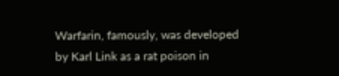Warfarin, famously, was developed by Karl Link as a rat poison in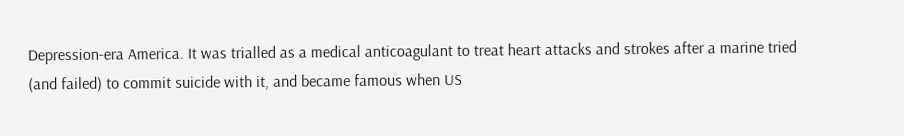Depression-era America. It was trialled as a medical anticoagulant to treat heart attacks and strokes after a marine tried (and failed) to commit suicide with it, and became famous when US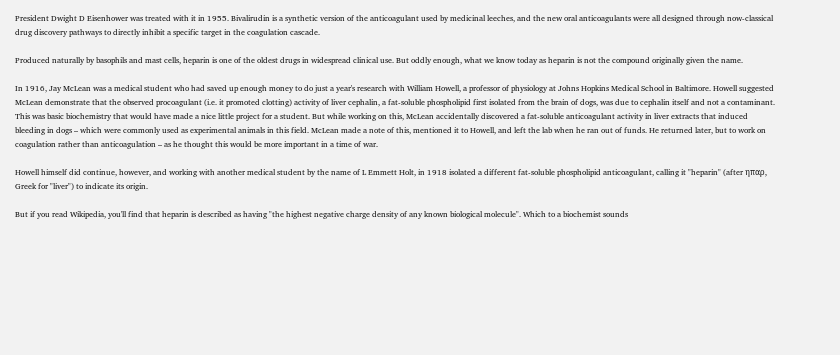President Dwight D Eisenhower was treated with it in 1955. Bivalirudin is a synthetic version of the anticoagulant used by medicinal leeches, and the new oral anticoagulants were all designed through now-classical drug discovery pathways to directly inhibit a specific target in the coagulation cascade.

Produced naturally by basophils and mast cells, heparin is one of the oldest drugs in widespread clinical use. But oddly enough, what we know today as heparin is not the compound originally given the name.

In 1916, Jay McLean was a medical student who had saved up enough money to do just a year's research with William Howell, a professor of physiology at Johns Hopkins Medical School in Baltimore. Howell suggested McLean demonstrate that the observed procoagulant (i.e. it promoted clotting) activity of liver cephalin, a fat-soluble phospholipid first isolated from the brain of dogs, was due to cephalin itself and not a contaminant. This was basic biochemistry that would have made a nice little project for a student. But while working on this, McLean accidentally discovered a fat-soluble anticoagulant activity in liver extracts that induced bleeding in dogs – which were commonly used as experimental animals in this field. McLean made a note of this, mentioned it to Howell, and left the lab when he ran out of funds. He returned later, but to work on coagulation rather than anticoagulation – as he thought this would be more important in a time of war.

Howell himself did continue, however, and working with another medical student by the name of L Emmett Holt, in 1918 isolated a different fat-soluble phospholipid anticoagulant, calling it "heparin" (after ηπαρ, Greek for "liver") to indicate its origin.

But if you read Wikipedia, you'll find that heparin is described as having "the highest negative charge density of any known biological molecule". Which to a biochemist sounds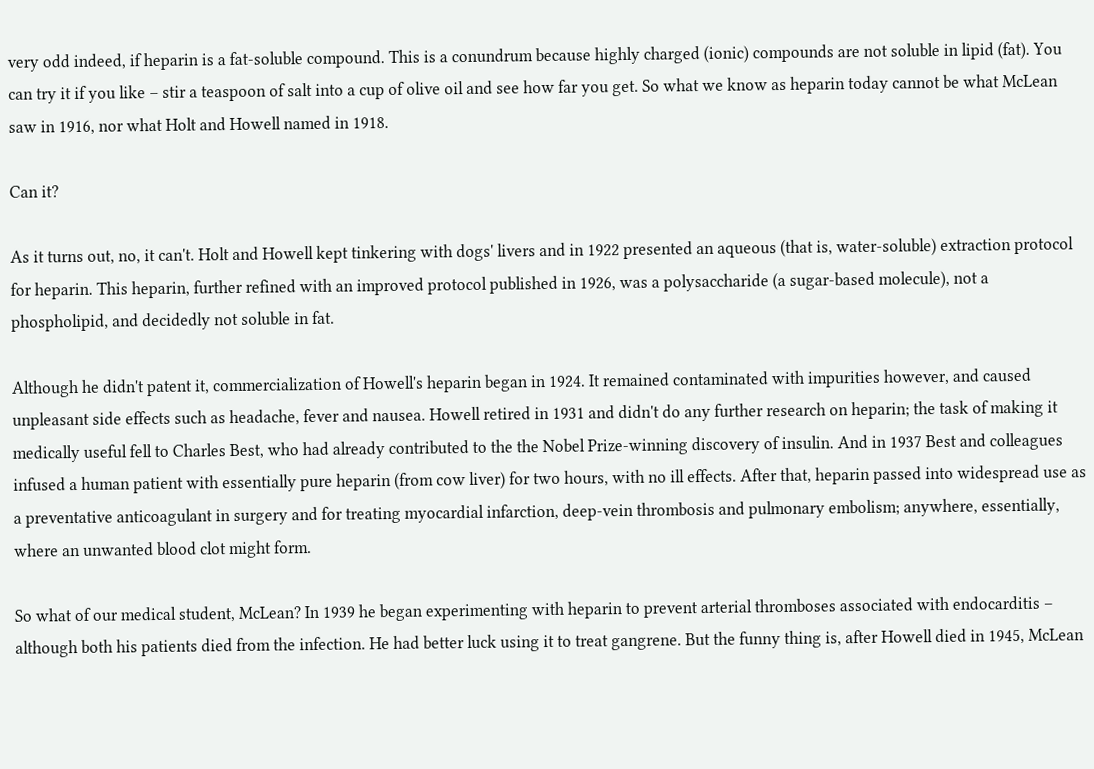very odd indeed, if heparin is a fat-soluble compound. This is a conundrum because highly charged (ionic) compounds are not soluble in lipid (fat). You can try it if you like – stir a teaspoon of salt into a cup of olive oil and see how far you get. So what we know as heparin today cannot be what McLean saw in 1916, nor what Holt and Howell named in 1918.

Can it?

As it turns out, no, it can't. Holt and Howell kept tinkering with dogs' livers and in 1922 presented an aqueous (that is, water-soluble) extraction protocol for heparin. This heparin, further refined with an improved protocol published in 1926, was a polysaccharide (a sugar-based molecule), not a phospholipid, and decidedly not soluble in fat.

Although he didn't patent it, commercialization of Howell's heparin began in 1924. It remained contaminated with impurities however, and caused unpleasant side effects such as headache, fever and nausea. Howell retired in 1931 and didn't do any further research on heparin; the task of making it medically useful fell to Charles Best, who had already contributed to the the Nobel Prize-winning discovery of insulin. And in 1937 Best and colleagues infused a human patient with essentially pure heparin (from cow liver) for two hours, with no ill effects. After that, heparin passed into widespread use as a preventative anticoagulant in surgery and for treating myocardial infarction, deep-vein thrombosis and pulmonary embolism; anywhere, essentially, where an unwanted blood clot might form.

So what of our medical student, McLean? In 1939 he began experimenting with heparin to prevent arterial thromboses associated with endocarditis – although both his patients died from the infection. He had better luck using it to treat gangrene. But the funny thing is, after Howell died in 1945, McLean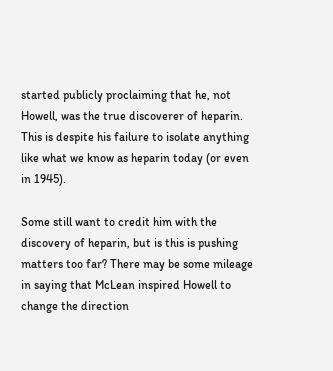started publicly proclaiming that he, not Howell, was the true discoverer of heparin. This is despite his failure to isolate anything like what we know as heparin today (or even in 1945).

Some still want to credit him with the discovery of heparin, but is this is pushing matters too far? There may be some mileage in saying that McLean inspired Howell to change the direction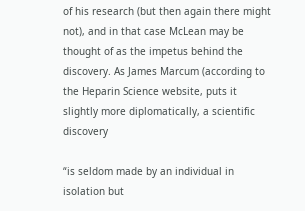of his research (but then again there might not), and in that case McLean may be thought of as the impetus behind the discovery. As James Marcum (according to the Heparin Science website, puts it slightly more diplomatically, a scientific discovery

“is seldom made by an individual in isolation but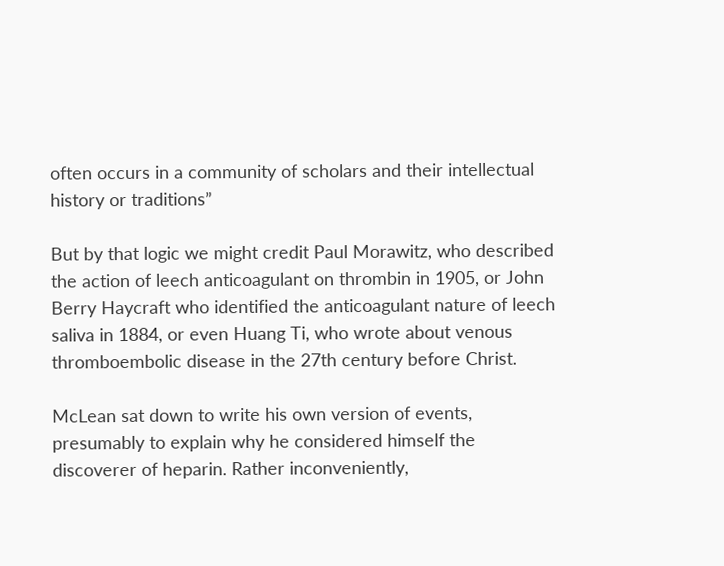often occurs in a community of scholars and their intellectual history or traditions”

But by that logic we might credit Paul Morawitz, who described the action of leech anticoagulant on thrombin in 1905, or John Berry Haycraft who identified the anticoagulant nature of leech saliva in 1884, or even Huang Ti, who wrote about venous thromboembolic disease in the 27th century before Christ.

McLean sat down to write his own version of events, presumably to explain why he considered himself the discoverer of heparin. Rather inconveniently,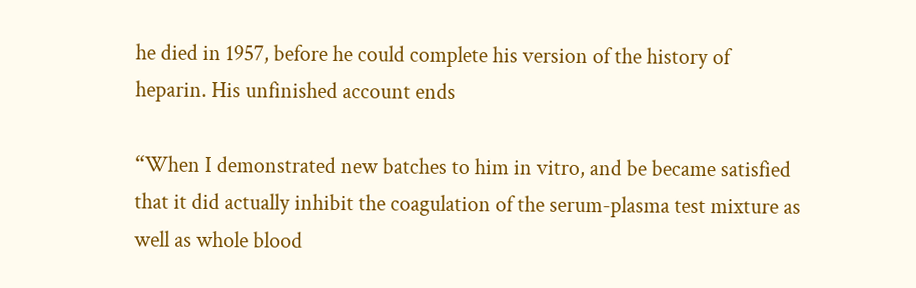he died in 1957, before he could complete his version of the history of heparin. His unfinished account ends

“When I demonstrated new batches to him in vitro, and be became satisfied that it did actually inhibit the coagulation of the serum-plasma test mixture as well as whole blood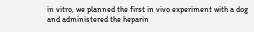in vitro, we planned the first in vivo experiment with a dog and administered the heparin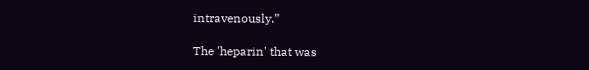intravenously.”

The 'heparin' that was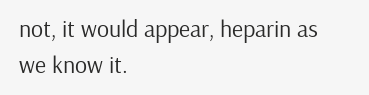not, it would appear, heparin as we know it.